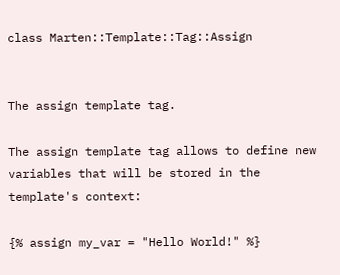class Marten::Template::Tag::Assign


The assign template tag.

The assign template tag allows to define new variables that will be stored in the template's context:

{% assign my_var = "Hello World!" %}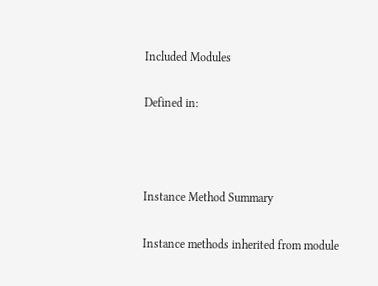Included Modules

Defined in:



Instance Method Summary

Instance methods inherited from module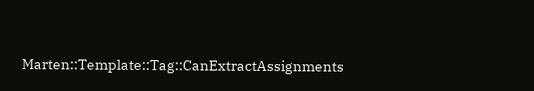Marten::Template::Tag::CanExtractAssignments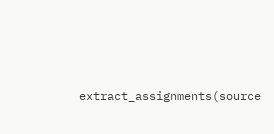extract_assignments(source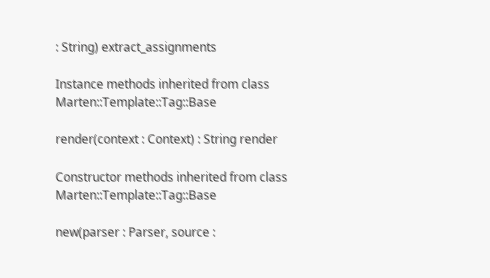: String) extract_assignments

Instance methods inherited from class Marten::Template::Tag::Base

render(context : Context) : String render

Constructor methods inherited from class Marten::Template::Tag::Base

new(parser : Parser, source :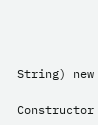String) new

Constructor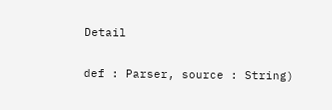Detail

def : Parser, source : String)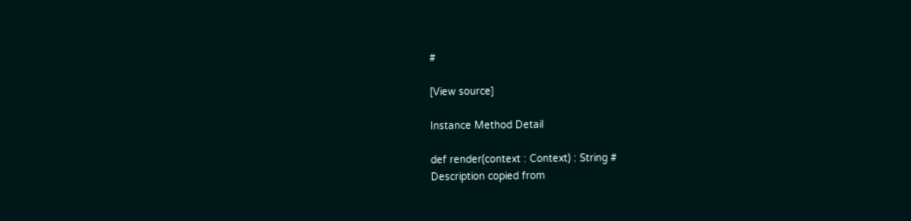#

[View source]

Instance Method Detail

def render(context : Context) : String #
Description copied from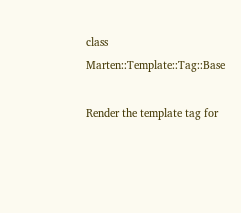class Marten::Template::Tag::Base

Render the template tag for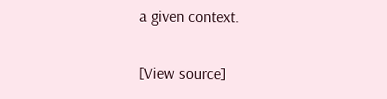a given context.

[View source]